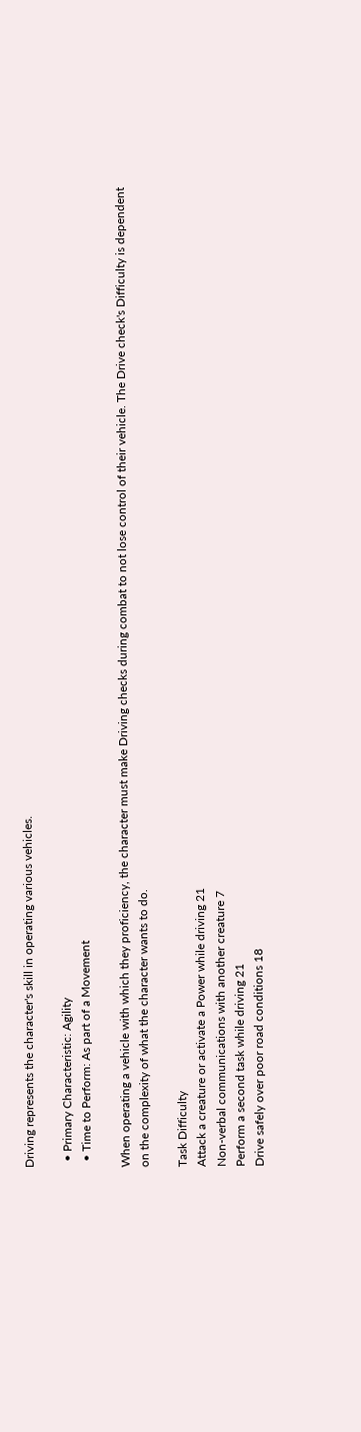Driving represents the character's skill in operating various vehicles.

  • Primary Characteristic: Agility
  • Time to Perform: As part of a Movement

When operating a vehicle with which they proficiency, the character must make Driving checks during combat to not lose control of their vehicle. The Drive check's Difficulty is dependent on the complexity of what the character wants to do.

Task Difficulty
Attack a creature or activate a Power while driving 21
Non-verbal communications with another creature 7
Perform a second task while driving 21
Drive safely over poor road conditions 18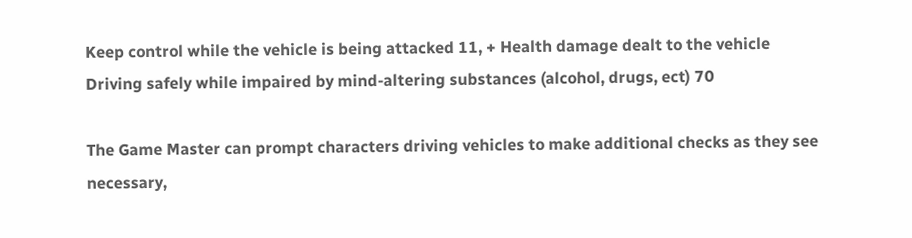Keep control while the vehicle is being attacked 11, + Health damage dealt to the vehicle
Driving safely while impaired by mind-altering substances (alcohol, drugs, ect) 70

The Game Master can prompt characters driving vehicles to make additional checks as they see necessary,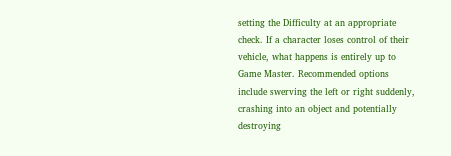setting the Difficulty at an appropriate check. If a character loses control of their vehicle, what happens is entirely up to Game Master. Recommended options include swerving the left or right suddenly, crashing into an object and potentially destroying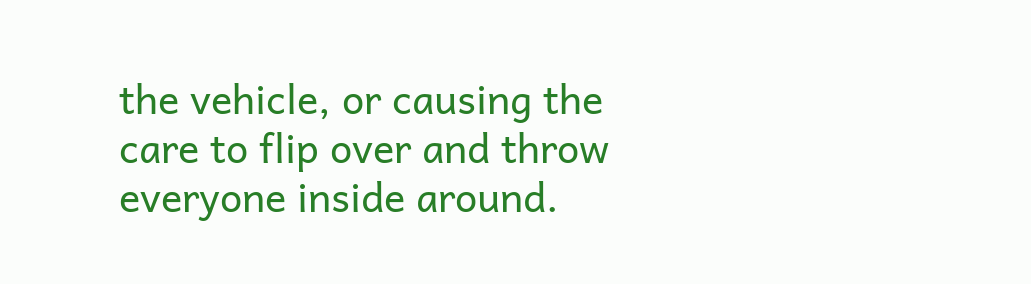the vehicle, or causing the care to flip over and throw everyone inside around.